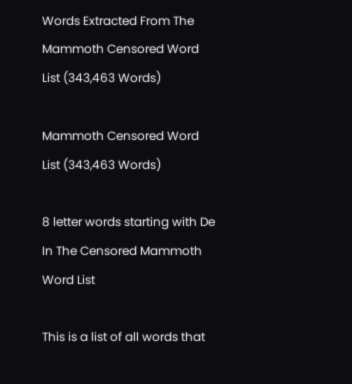Words Extracted From The
Mammoth Censored Word List (343,463 Words)

Mammoth Censored Word List (343,463 Words)

8 letter words starting with De In The Censored Mammoth Word List

This is a list of all words that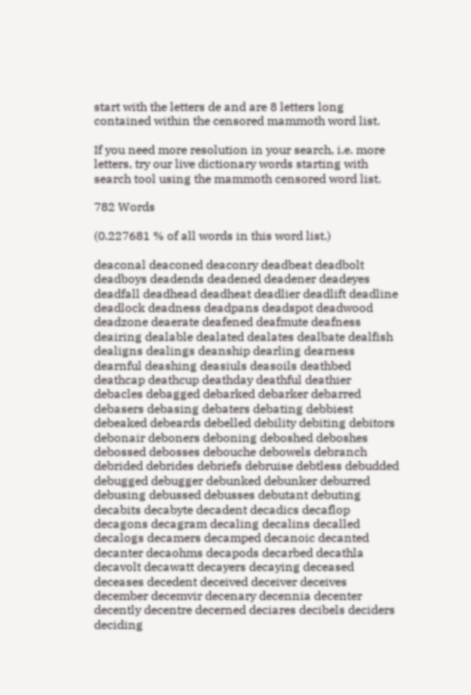start with the letters de and are 8 letters long contained within the censored mammoth word list.

If you need more resolution in your search, i.e. more letters, try our live dictionary words starting with search tool using the mammoth censored word list.

782 Words

(0.227681 % of all words in this word list.)

deaconal deaconed deaconry deadbeat deadbolt deadboys deadends deadened deadener deadeyes deadfall deadhead deadheat deadlier deadlift deadline deadlock deadness deadpans deadspot deadwood deadzone deaerate deafened deafmute deafness deairing dealable dealated dealates dealbate dealfish dealigns dealings deanship dearling dearness dearnful deashing deasiuls deasoils deathbed deathcap deathcup deathday deathful deathier debacles debagged debarked debarker debarred debasers debasing debaters debating debbiest debeaked debeards debelled debility debiting debitors debonair deboners deboning deboshed deboshes debossed debosses debouche debowels debranch debrided debrides debriefs debruise debtless debudded debugged debugger debunked debunker deburred debusing debussed debusses debutant debuting decabits decabyte decadent decadics decaflop decagons decagram decaling decalins decalled decalogs decamers decamped decanoic decanted decanter decaohms decapods decarbed decathla decavolt decawatt decayers decaying deceased deceases decedent deceived deceiver deceives december decemvir decenary decennia decenter decently decentre decerned deciares decibels deciders deciding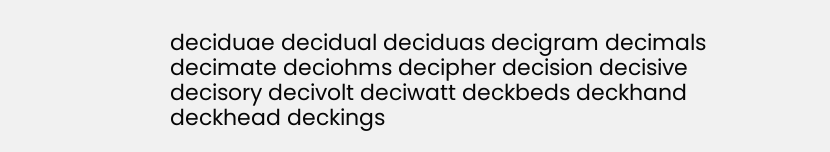deciduae decidual deciduas decigram decimals decimate deciohms decipher decision decisive decisory decivolt deciwatt deckbeds deckhand deckhead deckings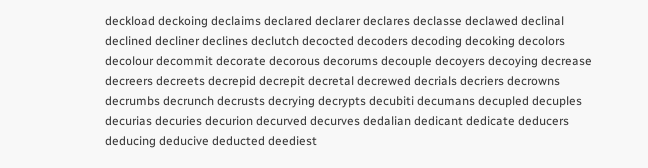deckload deckoing declaims declared declarer declares declasse declawed declinal declined decliner declines declutch decocted decoders decoding decoking decolors decolour decommit decorate decorous decorums decouple decoyers decoying decrease decreers decreets decrepid decrepit decretal decrewed decrials decriers decrowns decrumbs decrunch decrusts decrying decrypts decubiti decumans decupled decuples decurias decuries decurion decurved decurves dedalian dedicant dedicate deducers deducing deducive deducted deediest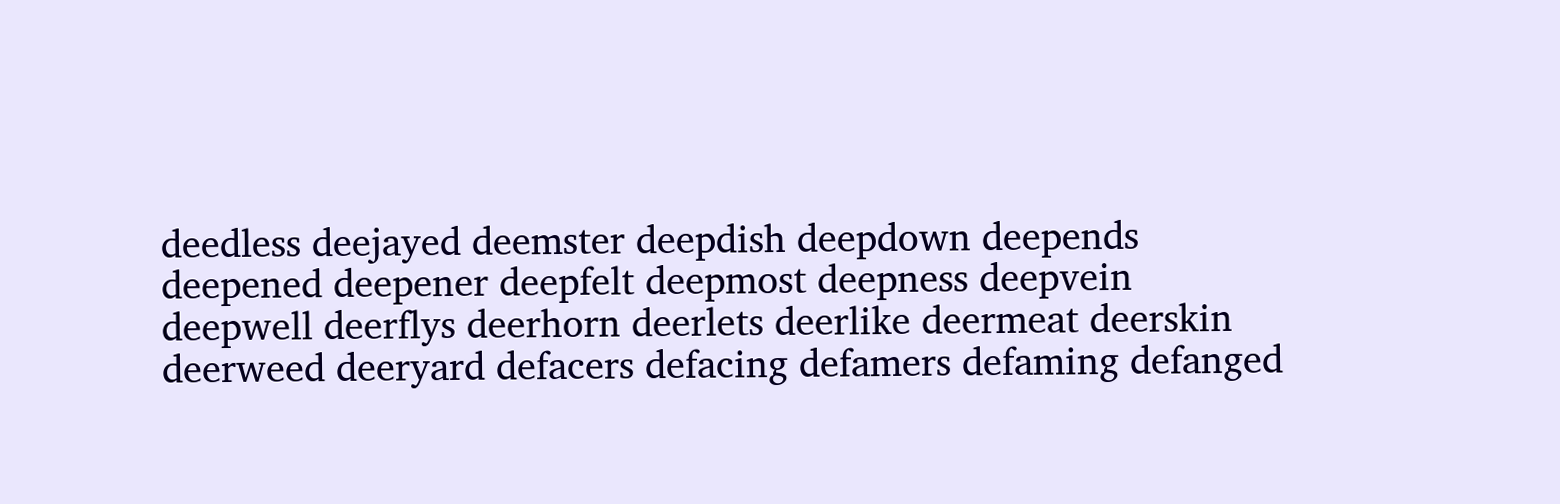deedless deejayed deemster deepdish deepdown deepends deepened deepener deepfelt deepmost deepness deepvein deepwell deerflys deerhorn deerlets deerlike deermeat deerskin deerweed deeryard defacers defacing defamers defaming defanged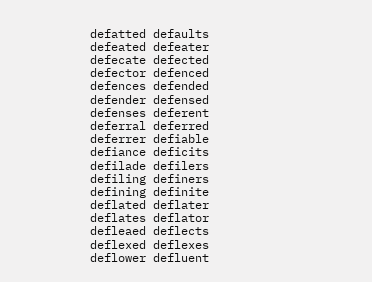defatted defaults defeated defeater defecate defected defector defenced defences defended defender defensed defenses deferent deferral deferred deferrer defiable defiance deficits defilade defilers defiling definers defining definite deflated deflater deflates deflator defleaed deflects deflexed deflexes deflower defluent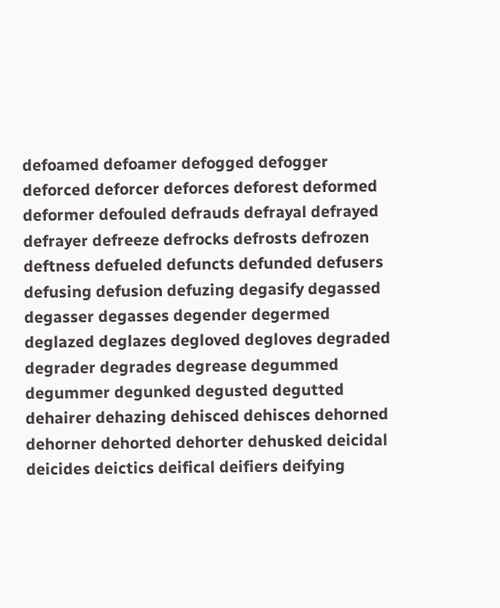defoamed defoamer defogged defogger deforced deforcer deforces deforest deformed deformer defouled defrauds defrayal defrayed defrayer defreeze defrocks defrosts defrozen deftness defueled defuncts defunded defusers defusing defusion defuzing degasify degassed degasser degasses degender degermed deglazed deglazes degloved degloves degraded degrader degrades degrease degummed degummer degunked degusted degutted dehairer dehazing dehisced dehisces dehorned dehorner dehorted dehorter dehusked deicidal deicides deictics deifical deifiers deifying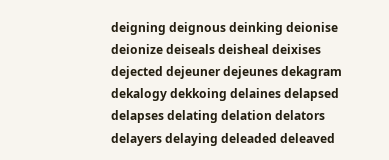deigning deignous deinking deionise deionize deiseals deisheal deixises dejected dejeuner dejeunes dekagram dekalogy dekkoing delaines delapsed delapses delating delation delators delayers delaying deleaded deleaved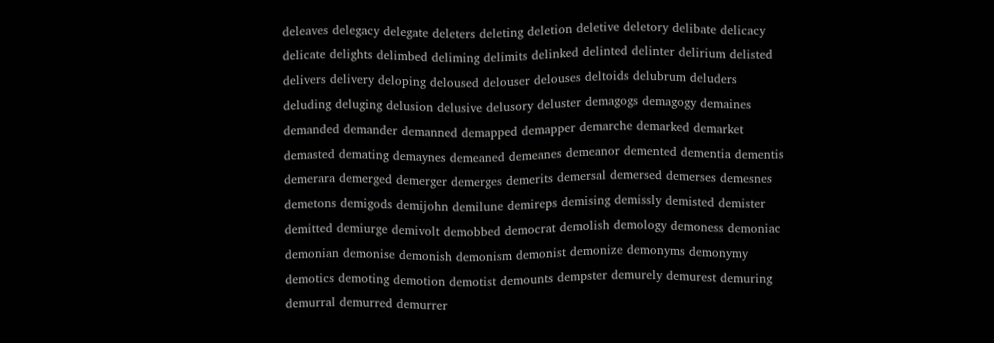deleaves delegacy delegate deleters deleting deletion deletive deletory delibate delicacy delicate delights delimbed deliming delimits delinked delinted delinter delirium delisted delivers delivery deloping deloused delouser delouses deltoids delubrum deluders deluding deluging delusion delusive delusory deluster demagogs demagogy demaines demanded demander demanned demapped demapper demarche demarked demarket demasted demating demaynes demeaned demeanes demeanor demented dementia dementis demerara demerged demerger demerges demerits demersal demersed demerses demesnes demetons demigods demijohn demilune demireps demising demissly demisted demister demitted demiurge demivolt demobbed democrat demolish demology demoness demoniac demonian demonise demonish demonism demonist demonize demonyms demonymy demotics demoting demotion demotist demounts dempster demurely demurest demuring demurral demurred demurrer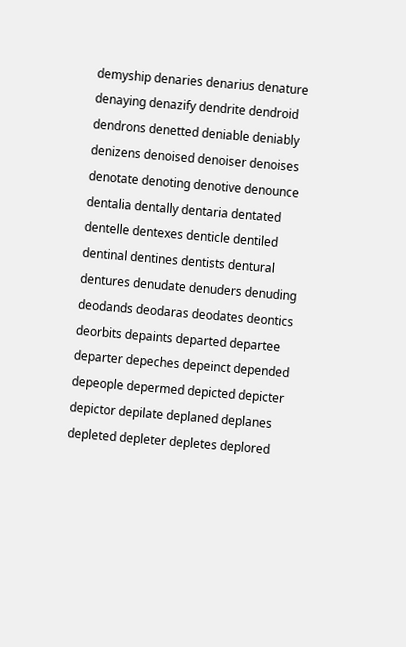demyship denaries denarius denature denaying denazify dendrite dendroid dendrons denetted deniable deniably denizens denoised denoiser denoises denotate denoting denotive denounce dentalia dentally dentaria dentated dentelle dentexes denticle dentiled dentinal dentines dentists dentural dentures denudate denuders denuding deodands deodaras deodates deontics deorbits depaints departed departee departer depeches depeinct depended depeople depermed depicted depicter depictor depilate deplaned deplanes depleted depleter depletes deplored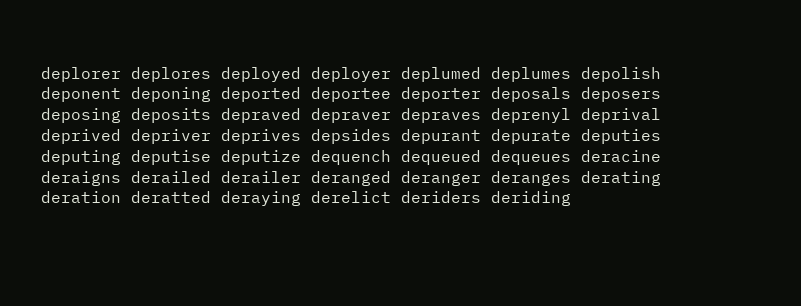deplorer deplores deployed deployer deplumed deplumes depolish deponent deponing deported deportee deporter deposals deposers deposing deposits depraved depraver depraves deprenyl deprival deprived depriver deprives depsides depurant depurate deputies deputing deputise deputize dequench dequeued dequeues deracine deraigns derailed derailer deranged deranger deranges derating deration deratted deraying derelict deriders deriding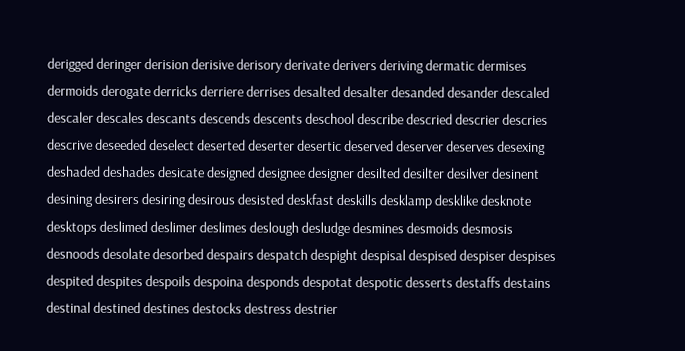derigged deringer derision derisive derisory derivate derivers deriving dermatic dermises dermoids derogate derricks derriere derrises desalted desalter desanded desander descaled descaler descales descants descends descents deschool describe descried descrier descries descrive deseeded deselect deserted deserter desertic deserved deserver deserves desexing deshaded deshades desicate designed designee designer desilted desilter desilver desinent desining desirers desiring desirous desisted deskfast deskills desklamp desklike desknote desktops deslimed deslimer deslimes deslough desludge desmines desmoids desmosis desnoods desolate desorbed despairs despatch despight despisal despised despiser despises despited despites despoils despoina desponds despotat despotic desserts destaffs destains destinal destined destines destocks destress destrier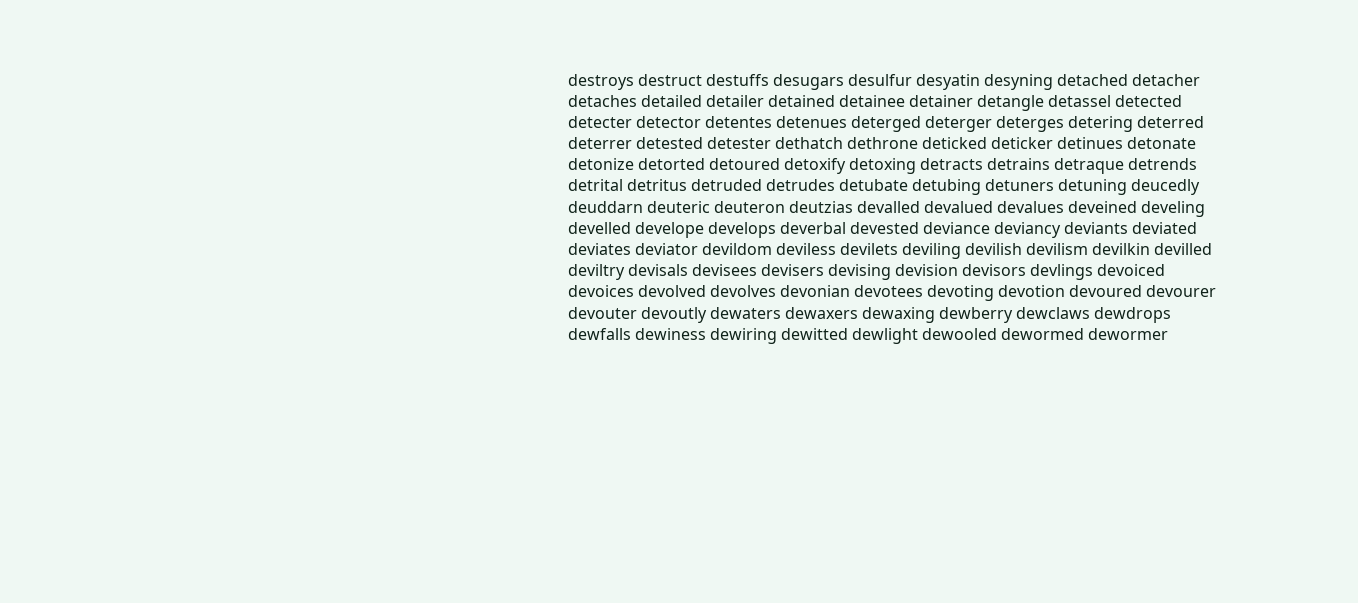destroys destruct destuffs desugars desulfur desyatin desyning detached detacher detaches detailed detailer detained detainee detainer detangle detassel detected detecter detector detentes detenues deterged deterger deterges detering deterred deterrer detested detester dethatch dethrone deticked deticker detinues detonate detonize detorted detoured detoxify detoxing detracts detrains detraque detrends detrital detritus detruded detrudes detubate detubing detuners detuning deucedly deuddarn deuteric deuteron deutzias devalled devalued devalues deveined develing develled develope develops deverbal devested deviance deviancy deviants deviated deviates deviator devildom deviless devilets deviling devilish devilism devilkin devilled deviltry devisals devisees devisers devising devision devisors devlings devoiced devoices devolved devolves devonian devotees devoting devotion devoured devourer devouter devoutly dewaters dewaxers dewaxing dewberry dewclaws dewdrops dewfalls dewiness dewiring dewitted dewlight dewooled dewormed dewormer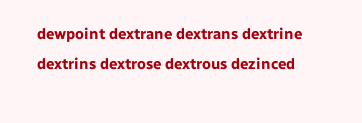dewpoint dextrane dextrans dextrine dextrins dextrose dextrous dezinced